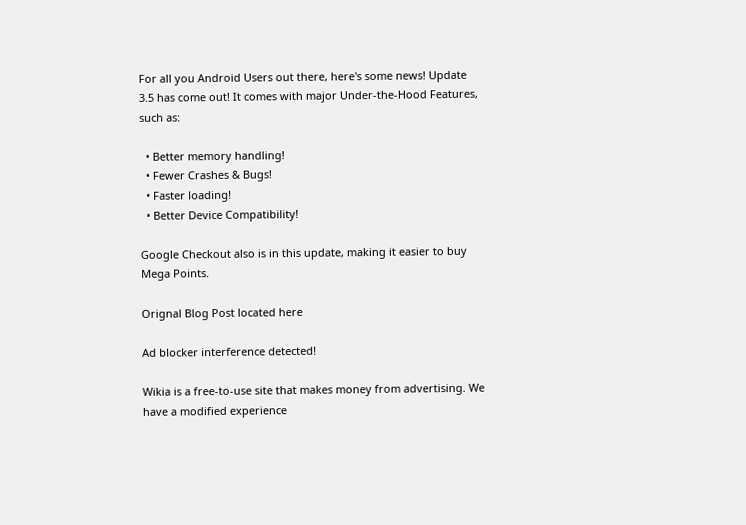For all you Android Users out there, here's some news! Update 3.5 has come out! It comes with major Under-the-Hood Features, such as:

  • Better memory handling!
  • Fewer Crashes & Bugs!
  • Faster loading!
  • Better Device Compatibility!

Google Checkout also is in this update, making it easier to buy Mega Points.

Orignal Blog Post located here

Ad blocker interference detected!

Wikia is a free-to-use site that makes money from advertising. We have a modified experience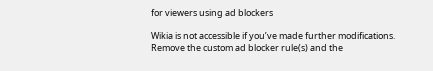for viewers using ad blockers

Wikia is not accessible if you’ve made further modifications. Remove the custom ad blocker rule(s) and the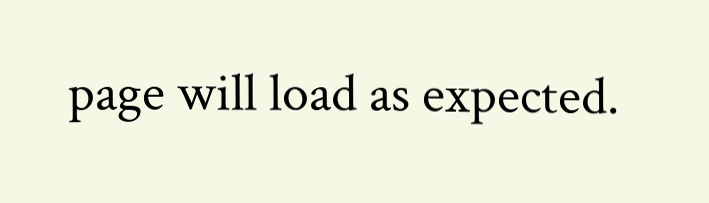page will load as expected.